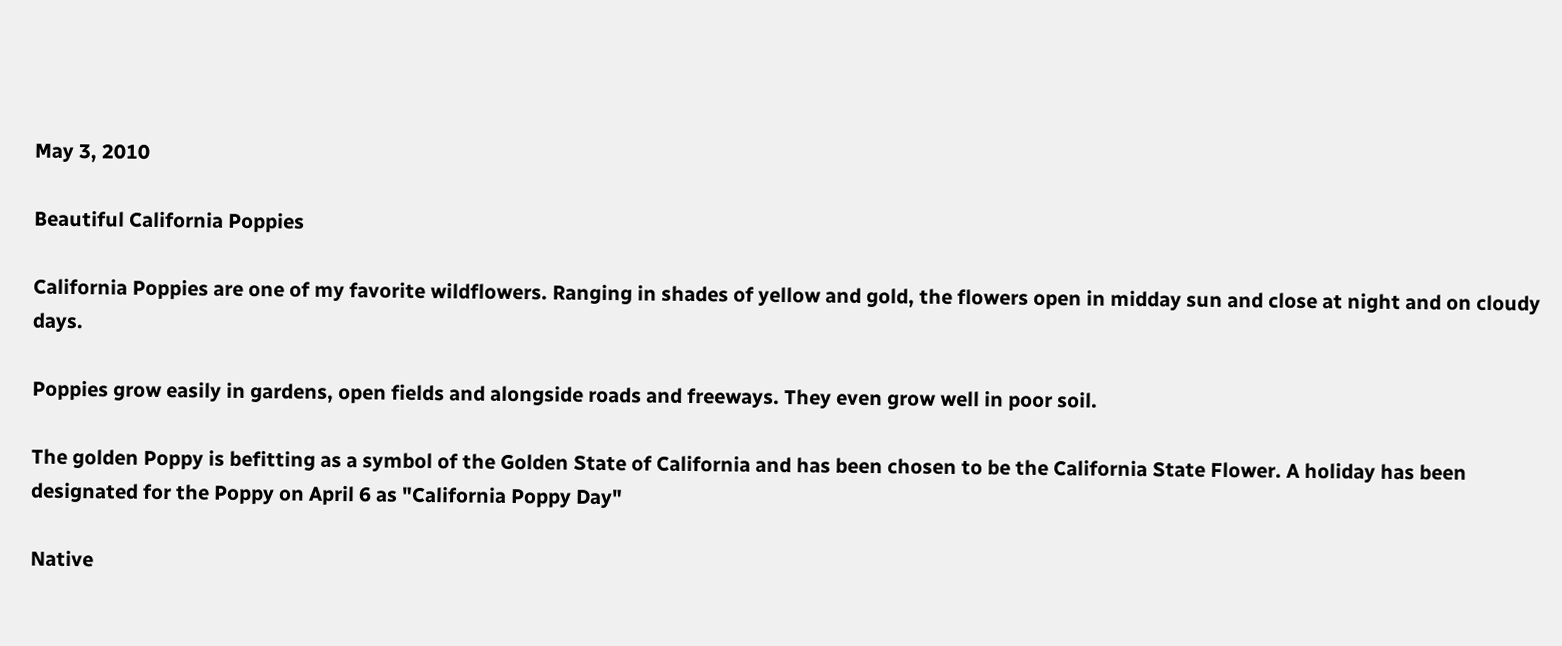May 3, 2010

Beautiful California Poppies

California Poppies are one of my favorite wildflowers. Ranging in shades of yellow and gold, the flowers open in midday sun and close at night and on cloudy days.

Poppies grow easily in gardens, open fields and alongside roads and freeways. They even grow well in poor soil.

The golden Poppy is befitting as a symbol of the Golden State of California and has been chosen to be the California State Flower. A holiday has been designated for the Poppy on April 6 as "California Poppy Day"

Native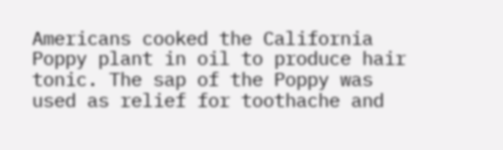Americans cooked the California Poppy plant in oil to produce hair tonic. The sap of the Poppy was used as relief for toothache and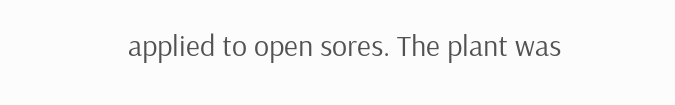applied to open sores. The plant was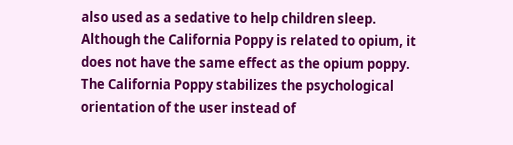also used as a sedative to help children sleep. Although the California Poppy is related to opium, it does not have the same effect as the opium poppy. The California Poppy stabilizes the psychological orientation of the user instead of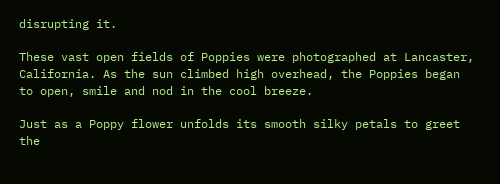disrupting it.

These vast open fields of Poppies were photographed at Lancaster, California. As the sun climbed high overhead, the Poppies began to open, smile and nod in the cool breeze.

Just as a Poppy flower unfolds its smooth silky petals to greet the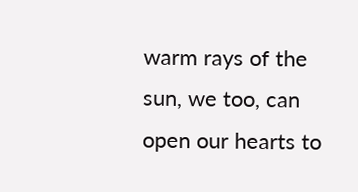warm rays of the sun, we too, can open our hearts to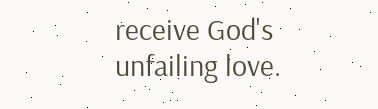receive God's unfailing love.